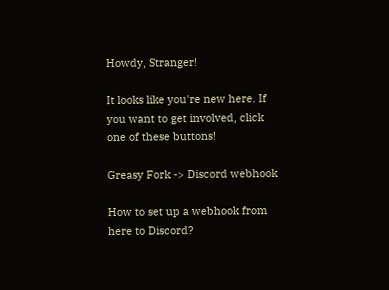Howdy, Stranger!

It looks like you're new here. If you want to get involved, click one of these buttons!

Greasy Fork -> Discord webhook

How to set up a webhook from here to Discord?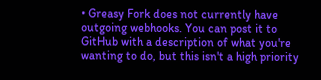• Greasy Fork does not currently have outgoing webhooks. You can post it to GitHub with a description of what you're wanting to do, but this isn't a high priority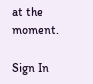at the moment.

Sign In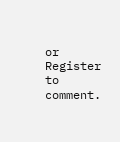or Register to comment.